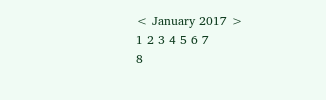< January 2017 >
1 2 3 4 5 6 7
8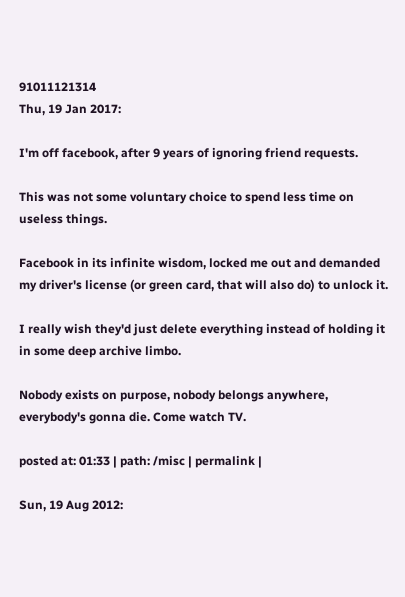91011121314
Thu, 19 Jan 2017:

I'm off facebook, after 9 years of ignoring friend requests.

This was not some voluntary choice to spend less time on useless things.

Facebook in its infinite wisdom, locked me out and demanded my driver's license (or green card, that will also do) to unlock it.

I really wish they'd just delete everything instead of holding it in some deep archive limbo.

Nobody exists on purpose, nobody belongs anywhere, everybody's gonna die. Come watch TV.

posted at: 01:33 | path: /misc | permalink |

Sun, 19 Aug 2012: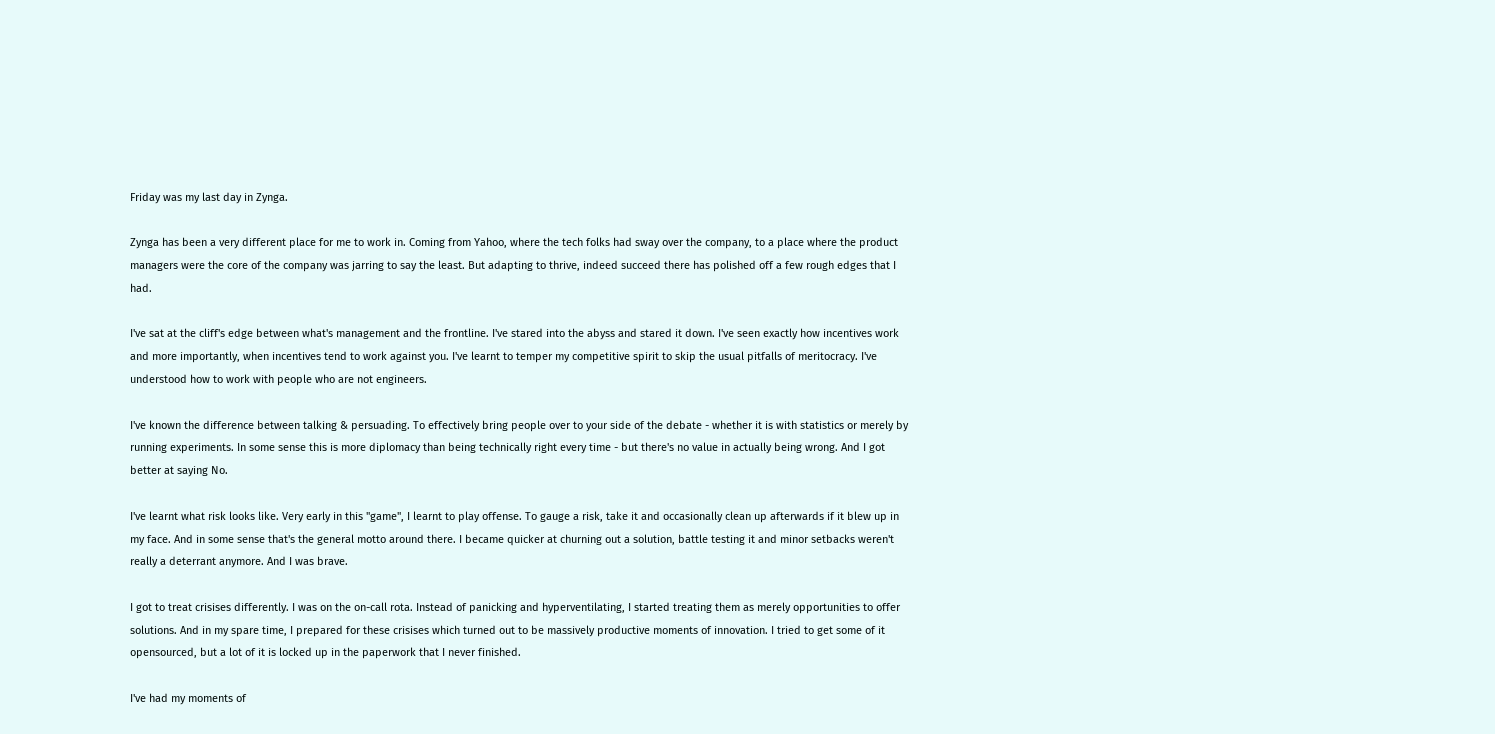Friday was my last day in Zynga.

Zynga has been a very different place for me to work in. Coming from Yahoo, where the tech folks had sway over the company, to a place where the product managers were the core of the company was jarring to say the least. But adapting to thrive, indeed succeed there has polished off a few rough edges that I had.

I've sat at the cliff's edge between what's management and the frontline. I've stared into the abyss and stared it down. I've seen exactly how incentives work and more importantly, when incentives tend to work against you. I've learnt to temper my competitive spirit to skip the usual pitfalls of meritocracy. I've understood how to work with people who are not engineers.

I've known the difference between talking & persuading. To effectively bring people over to your side of the debate - whether it is with statistics or merely by running experiments. In some sense this is more diplomacy than being technically right every time - but there's no value in actually being wrong. And I got better at saying No.

I've learnt what risk looks like. Very early in this "game", I learnt to play offense. To gauge a risk, take it and occasionally clean up afterwards if it blew up in my face. And in some sense that's the general motto around there. I became quicker at churning out a solution, battle testing it and minor setbacks weren't really a deterrant anymore. And I was brave.

I got to treat crisises differently. I was on the on-call rota. Instead of panicking and hyperventilating, I started treating them as merely opportunities to offer solutions. And in my spare time, I prepared for these crisises which turned out to be massively productive moments of innovation. I tried to get some of it opensourced, but a lot of it is locked up in the paperwork that I never finished.

I've had my moments of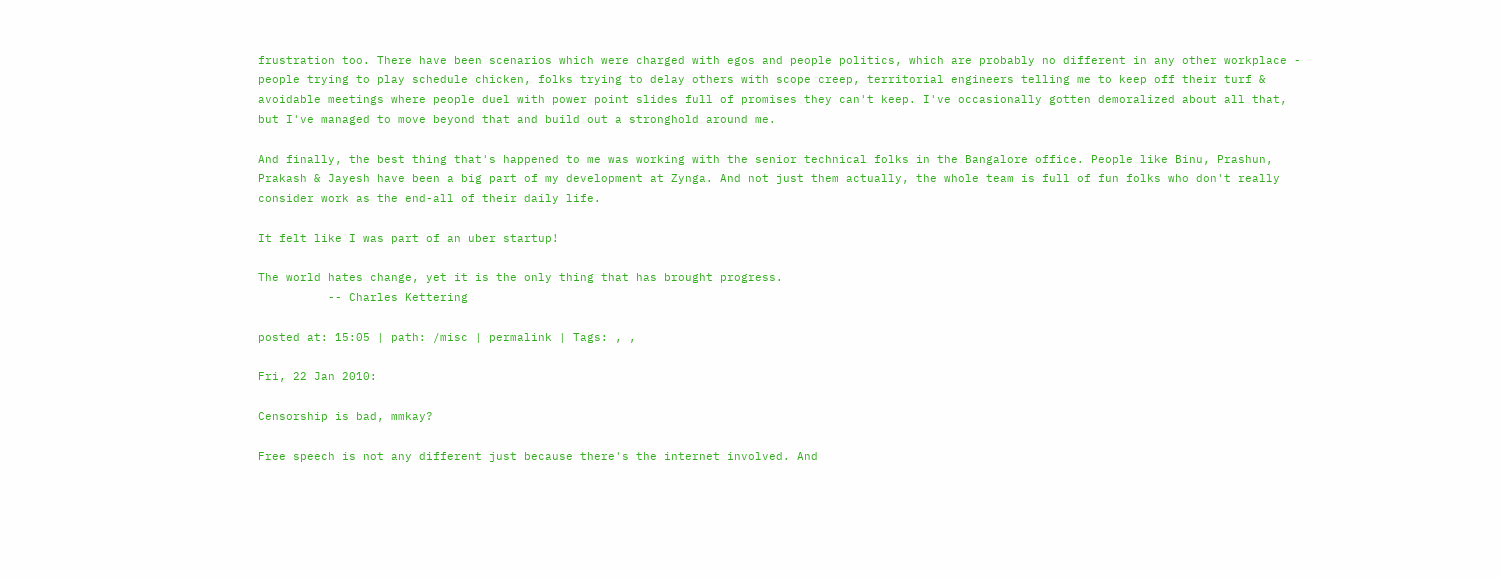frustration too. There have been scenarios which were charged with egos and people politics, which are probably no different in any other workplace - people trying to play schedule chicken, folks trying to delay others with scope creep, territorial engineers telling me to keep off their turf & avoidable meetings where people duel with power point slides full of promises they can't keep. I've occasionally gotten demoralized about all that, but I've managed to move beyond that and build out a stronghold around me.

And finally, the best thing that's happened to me was working with the senior technical folks in the Bangalore office. People like Binu, Prashun, Prakash & Jayesh have been a big part of my development at Zynga. And not just them actually, the whole team is full of fun folks who don't really consider work as the end-all of their daily life.

It felt like I was part of an uber startup!

The world hates change, yet it is the only thing that has brought progress.
          -- Charles Kettering

posted at: 15:05 | path: /misc | permalink | Tags: , ,

Fri, 22 Jan 2010:

Censorship is bad, mmkay?

Free speech is not any different just because there's the internet involved. And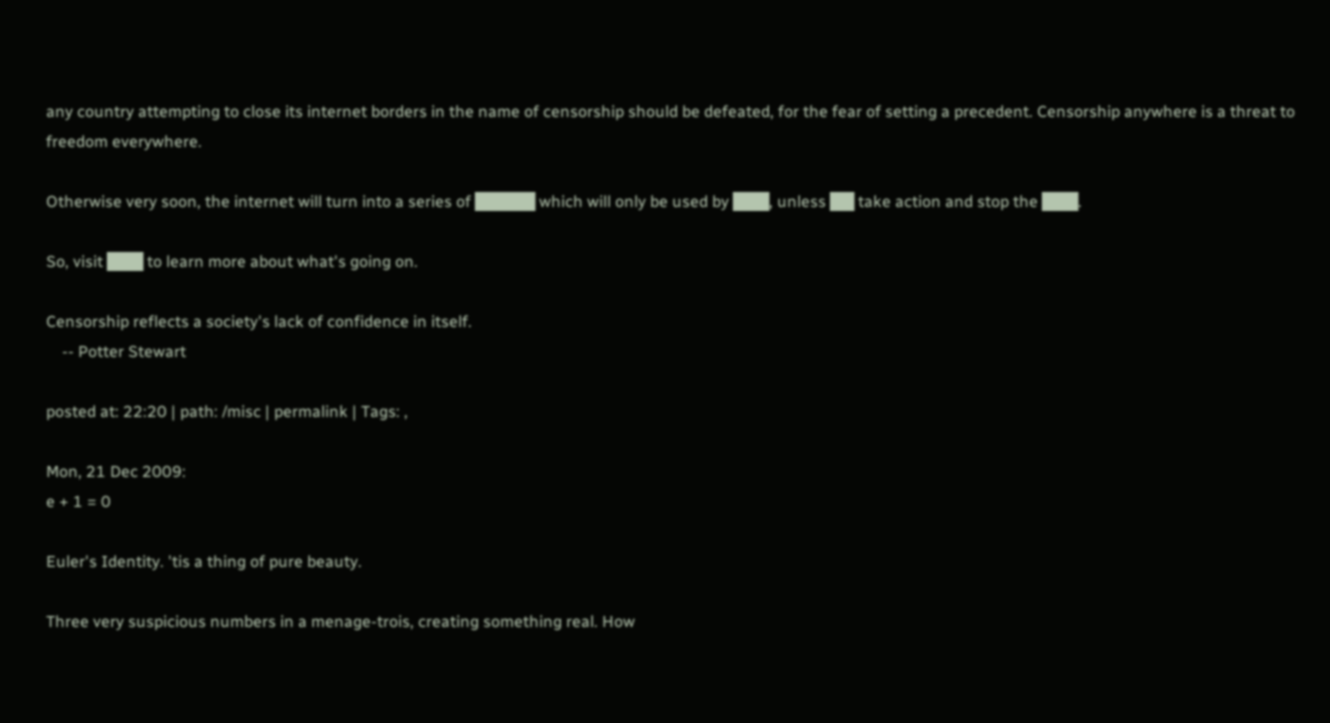any country attempting to close its internet borders in the name of censorship should be defeated, for the fear of setting a precedent. Censorship anywhere is a threat to freedom everywhere.

Otherwise very soon, the internet will turn into a series of █████ which will only be used by ███, unless ██ take action and stop the ███.

So, visit ███ to learn more about what's going on.

Censorship reflects a society's lack of confidence in itself.
    -- Potter Stewart

posted at: 22:20 | path: /misc | permalink | Tags: ,

Mon, 21 Dec 2009:
e + 1 = 0

Euler's Identity. 'tis a thing of pure beauty.

Three very suspicious numbers in a menage-trois, creating something real. How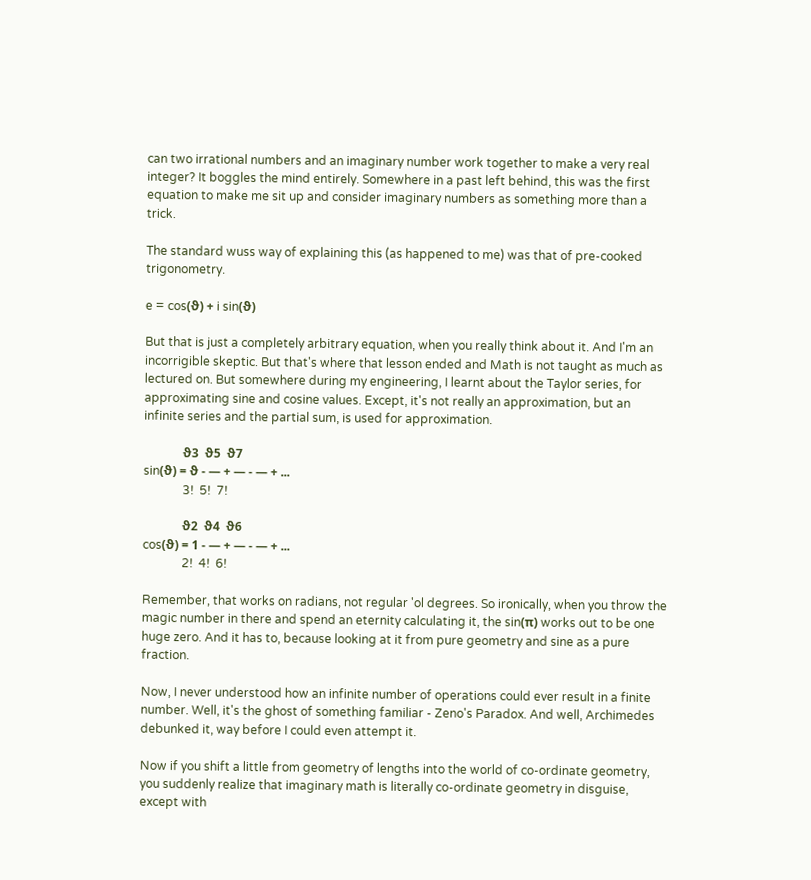can two irrational numbers and an imaginary number work together to make a very real integer? It boggles the mind entirely. Somewhere in a past left behind, this was the first equation to make me sit up and consider imaginary numbers as something more than a trick.

The standard wuss way of explaining this (as happened to me) was that of pre-cooked trigonometry.

e = cos(ϑ) + i sin(ϑ)

But that is just a completely arbitrary equation, when you really think about it. And I'm an incorrigible skeptic. But that's where that lesson ended and Math is not taught as much as lectured on. But somewhere during my engineering, I learnt about the Taylor series, for approximating sine and cosine values. Except, it's not really an approximation, but an infinite series and the partial sum, is used for approximation.

             ϑ3  ϑ5  ϑ7
sin(ϑ) = ϑ - — + — - — + ...
             3!  5!  7!

             ϑ2  ϑ4  ϑ6
cos(ϑ) = 1 - — + — - — + ...
             2!  4!  6!

Remember, that works on radians, not regular 'ol degrees. So ironically, when you throw the magic number in there and spend an eternity calculating it, the sin(π) works out to be one huge zero. And it has to, because looking at it from pure geometry and sine as a pure fraction.

Now, I never understood how an infinite number of operations could ever result in a finite number. Well, it's the ghost of something familiar - Zeno's Paradox. And well, Archimedes debunked it, way before I could even attempt it.

Now if you shift a little from geometry of lengths into the world of co-ordinate geometry, you suddenly realize that imaginary math is literally co-ordinate geometry in disguise, except with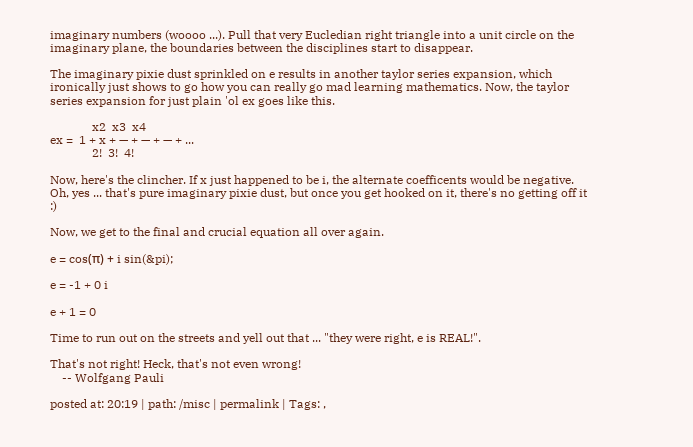imaginary numbers (woooo ...). Pull that very Eucledian right triangle into a unit circle on the imaginary plane, the boundaries between the disciplines start to disappear.

The imaginary pixie dust sprinkled on e results in another taylor series expansion, which ironically just shows to go how you can really go mad learning mathematics. Now, the taylor series expansion for just plain 'ol ex goes like this.

              x2  x3  x4
ex =  1 + x + — + — + — + ...
              2!  3!  4!

Now, here's the clincher. If x just happened to be i, the alternate coefficents would be negative. Oh, yes ... that's pure imaginary pixie dust, but once you get hooked on it, there's no getting off it :)

Now, we get to the final and crucial equation all over again.

e = cos(π) + i sin(&pi);

e = -1 + 0 i

e + 1 = 0

Time to run out on the streets and yell out that ... "they were right, e is REAL!".

That's not right! Heck, that's not even wrong!
    -- Wolfgang Pauli

posted at: 20:19 | path: /misc | permalink | Tags: ,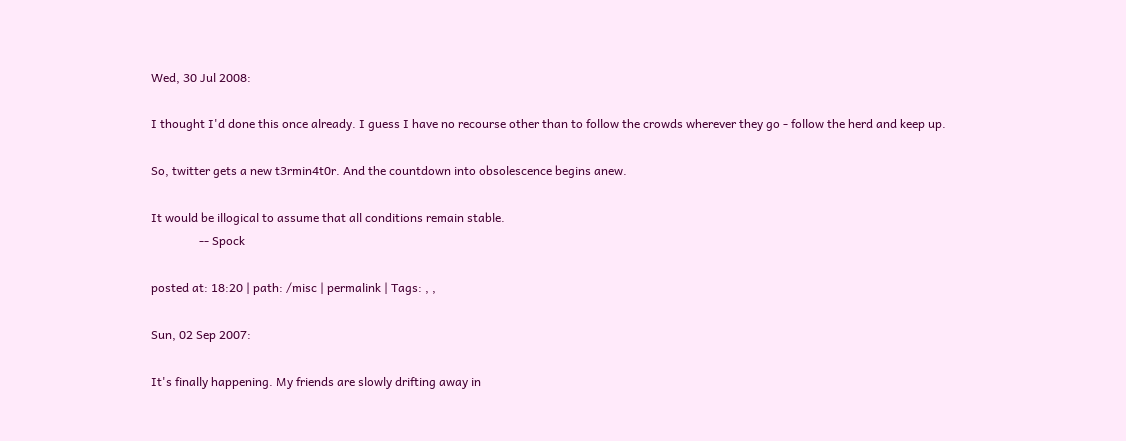Wed, 30 Jul 2008:

I thought I'd done this once already. I guess I have no recourse other than to follow the crowds wherever they go - follow the herd and keep up.

So, twitter gets a new t3rmin4t0r. And the countdown into obsolescence begins anew.

It would be illogical to assume that all conditions remain stable.
                -- Spock

posted at: 18:20 | path: /misc | permalink | Tags: , ,

Sun, 02 Sep 2007:

It's finally happening. My friends are slowly drifting away in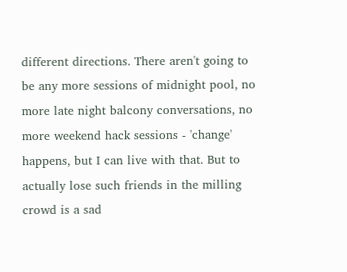different directions. There aren't going to be any more sessions of midnight pool, no more late night balcony conversations, no more weekend hack sessions - 'change' happens, but I can live with that. But to actually lose such friends in the milling crowd is a sad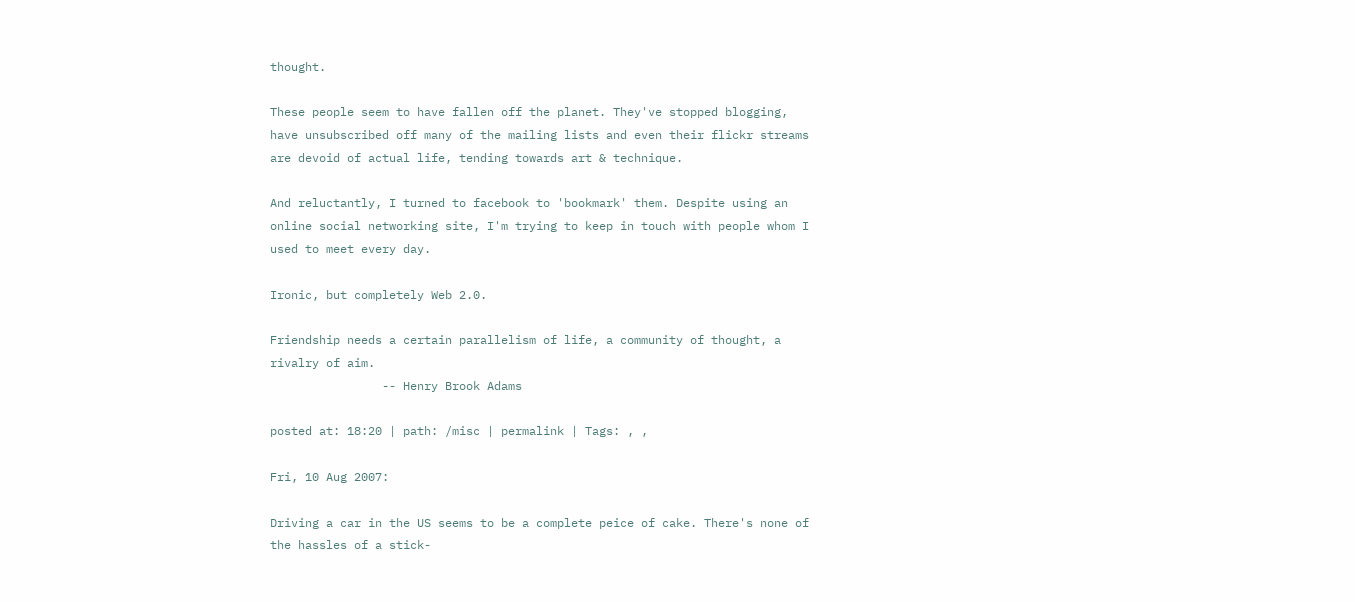thought.

These people seem to have fallen off the planet. They've stopped blogging, have unsubscribed off many of the mailing lists and even their flickr streams are devoid of actual life, tending towards art & technique.

And reluctantly, I turned to facebook to 'bookmark' them. Despite using an online social networking site, I'm trying to keep in touch with people whom I used to meet every day.

Ironic, but completely Web 2.0.

Friendship needs a certain parallelism of life, a community of thought, a rivalry of aim.
                -- Henry Brook Adams

posted at: 18:20 | path: /misc | permalink | Tags: , ,

Fri, 10 Aug 2007:

Driving a car in the US seems to be a complete peice of cake. There's none of the hassles of a stick-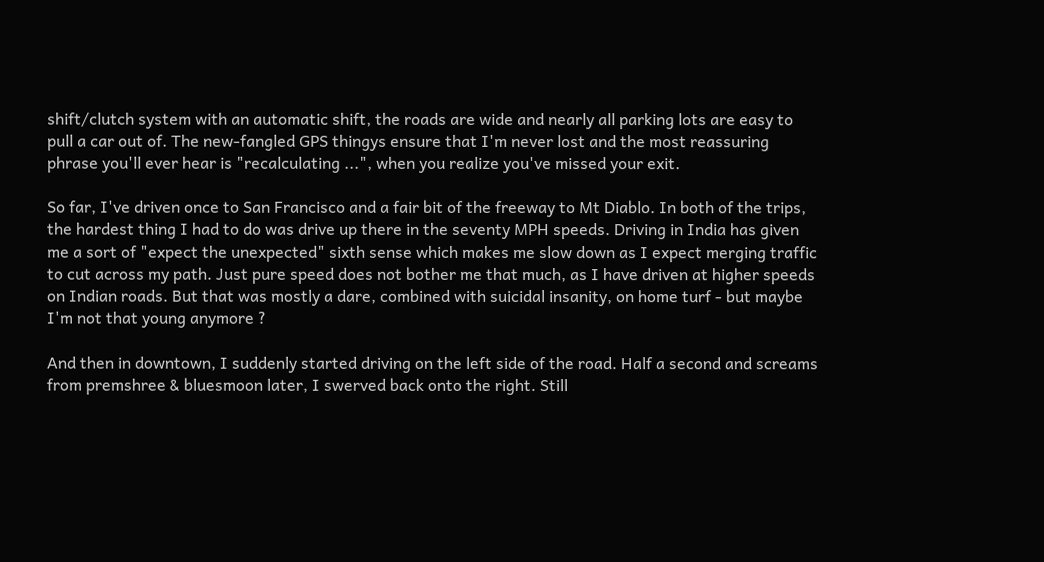shift/clutch system with an automatic shift, the roads are wide and nearly all parking lots are easy to pull a car out of. The new-fangled GPS thingys ensure that I'm never lost and the most reassuring phrase you'll ever hear is "recalculating ...", when you realize you've missed your exit.

So far, I've driven once to San Francisco and a fair bit of the freeway to Mt Diablo. In both of the trips, the hardest thing I had to do was drive up there in the seventy MPH speeds. Driving in India has given me a sort of "expect the unexpected" sixth sense which makes me slow down as I expect merging traffic to cut across my path. Just pure speed does not bother me that much, as I have driven at higher speeds on Indian roads. But that was mostly a dare, combined with suicidal insanity, on home turf - but maybe I'm not that young anymore ?

And then in downtown, I suddenly started driving on the left side of the road. Half a second and screams from premshree & bluesmoon later, I swerved back onto the right. Still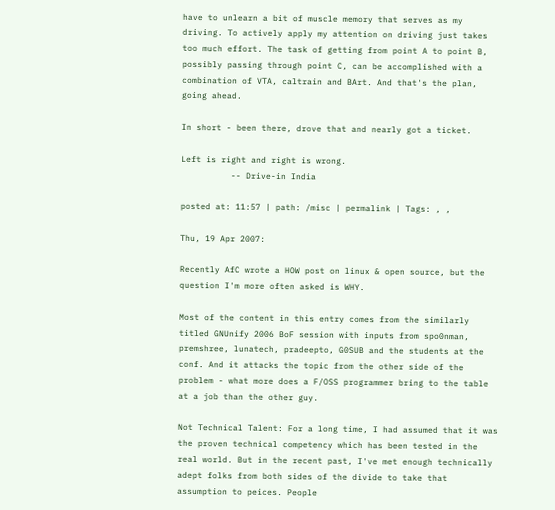have to unlearn a bit of muscle memory that serves as my driving. To actively apply my attention on driving just takes too much effort. The task of getting from point A to point B, possibly passing through point C, can be accomplished with a combination of VTA, caltrain and BArt. And that's the plan, going ahead.

In short - been there, drove that and nearly got a ticket.

Left is right and right is wrong.
          -- Drive-in India

posted at: 11:57 | path: /misc | permalink | Tags: , ,

Thu, 19 Apr 2007:

Recently AfC wrote a HOW post on linux & open source, but the question I'm more often asked is WHY.

Most of the content in this entry comes from the similarly titled GNUnify 2006 BoF session with inputs from spo0nman, premshree, lunatech, pradeepto, G0SUB and the students at the conf. And it attacks the topic from the other side of the problem - what more does a F/OSS programmer bring to the table at a job than the other guy.

Not Technical Talent: For a long time, I had assumed that it was the proven technical competency which has been tested in the real world. But in the recent past, I've met enough technically adept folks from both sides of the divide to take that assumption to peices. People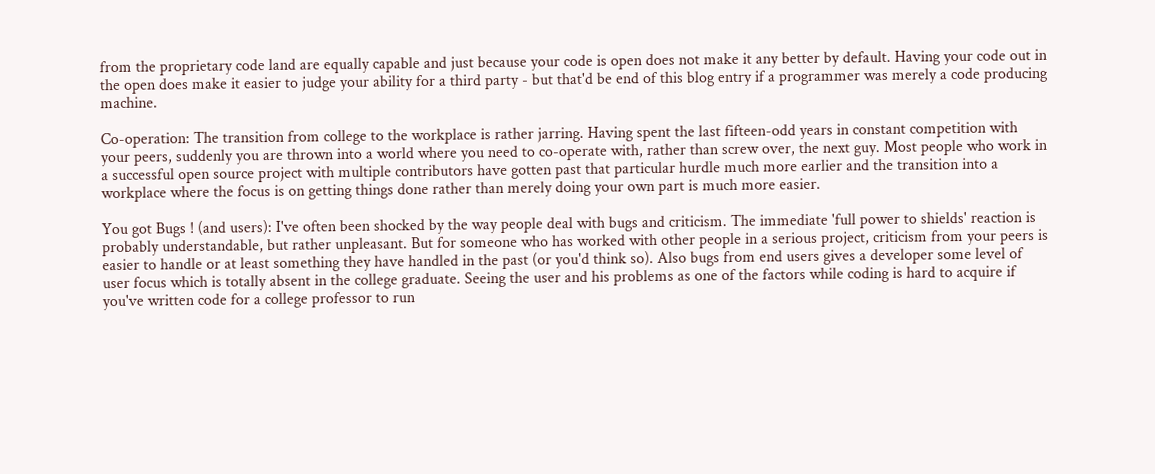from the proprietary code land are equally capable and just because your code is open does not make it any better by default. Having your code out in the open does make it easier to judge your ability for a third party - but that'd be end of this blog entry if a programmer was merely a code producing machine.

Co-operation: The transition from college to the workplace is rather jarring. Having spent the last fifteen-odd years in constant competition with your peers, suddenly you are thrown into a world where you need to co-operate with, rather than screw over, the next guy. Most people who work in a successful open source project with multiple contributors have gotten past that particular hurdle much more earlier and the transition into a workplace where the focus is on getting things done rather than merely doing your own part is much more easier.

You got Bugs ! (and users): I've often been shocked by the way people deal with bugs and criticism. The immediate 'full power to shields' reaction is probably understandable, but rather unpleasant. But for someone who has worked with other people in a serious project, criticism from your peers is easier to handle or at least something they have handled in the past (or you'd think so). Also bugs from end users gives a developer some level of user focus which is totally absent in the college graduate. Seeing the user and his problems as one of the factors while coding is hard to acquire if you've written code for a college professor to run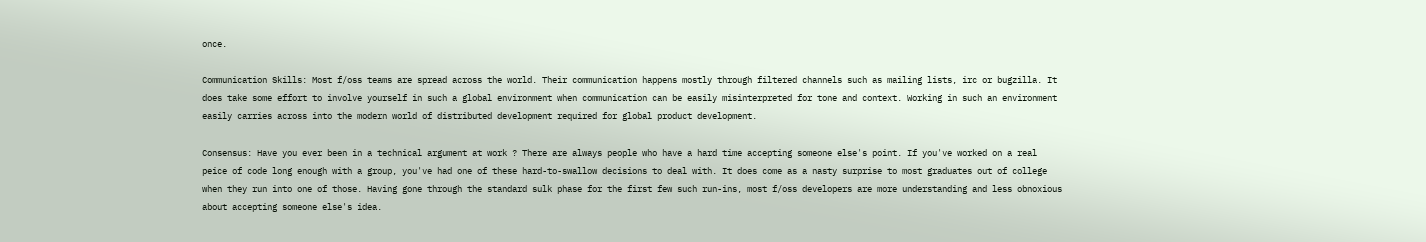once.

Communication Skills: Most f/oss teams are spread across the world. Their communication happens mostly through filtered channels such as mailing lists, irc or bugzilla. It does take some effort to involve yourself in such a global environment when communication can be easily misinterpreted for tone and context. Working in such an environment easily carries across into the modern world of distributed development required for global product development.

Consensus: Have you ever been in a technical argument at work ? There are always people who have a hard time accepting someone else's point. If you've worked on a real peice of code long enough with a group, you've had one of these hard-to-swallow decisions to deal with. It does come as a nasty surprise to most graduates out of college when they run into one of those. Having gone through the standard sulk phase for the first few such run-ins, most f/oss developers are more understanding and less obnoxious about accepting someone else's idea.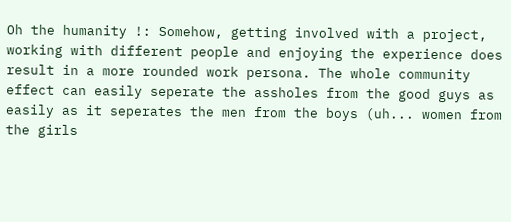Oh the humanity !: Somehow, getting involved with a project, working with different people and enjoying the experience does result in a more rounded work persona. The whole community effect can easily seperate the assholes from the good guys as easily as it seperates the men from the boys (uh... women from the girls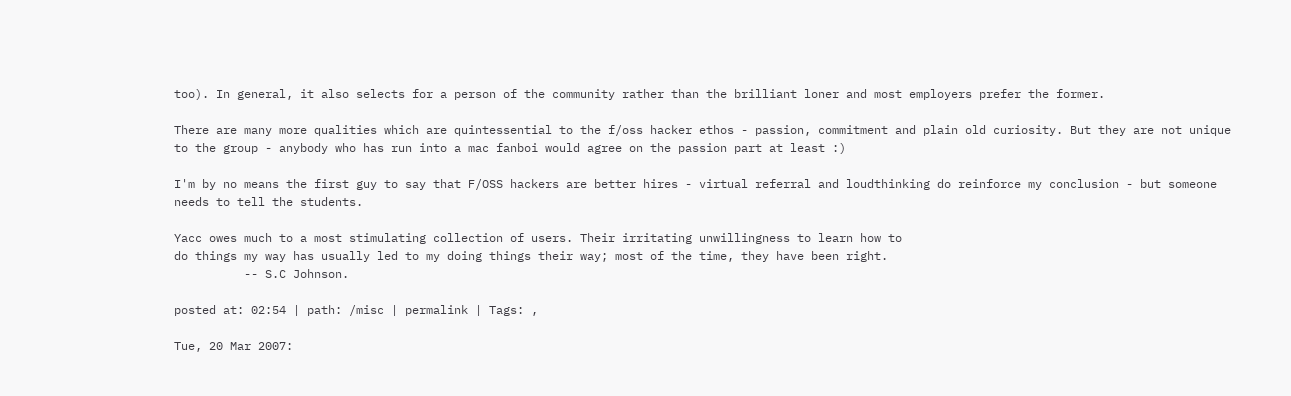too). In general, it also selects for a person of the community rather than the brilliant loner and most employers prefer the former.

There are many more qualities which are quintessential to the f/oss hacker ethos - passion, commitment and plain old curiosity. But they are not unique to the group - anybody who has run into a mac fanboi would agree on the passion part at least :)

I'm by no means the first guy to say that F/OSS hackers are better hires - virtual referral and loudthinking do reinforce my conclusion - but someone needs to tell the students.

Yacc owes much to a most stimulating collection of users. Their irritating unwillingness to learn how to
do things my way has usually led to my doing things their way; most of the time, they have been right.
          -- S.C Johnson.

posted at: 02:54 | path: /misc | permalink | Tags: ,

Tue, 20 Mar 2007: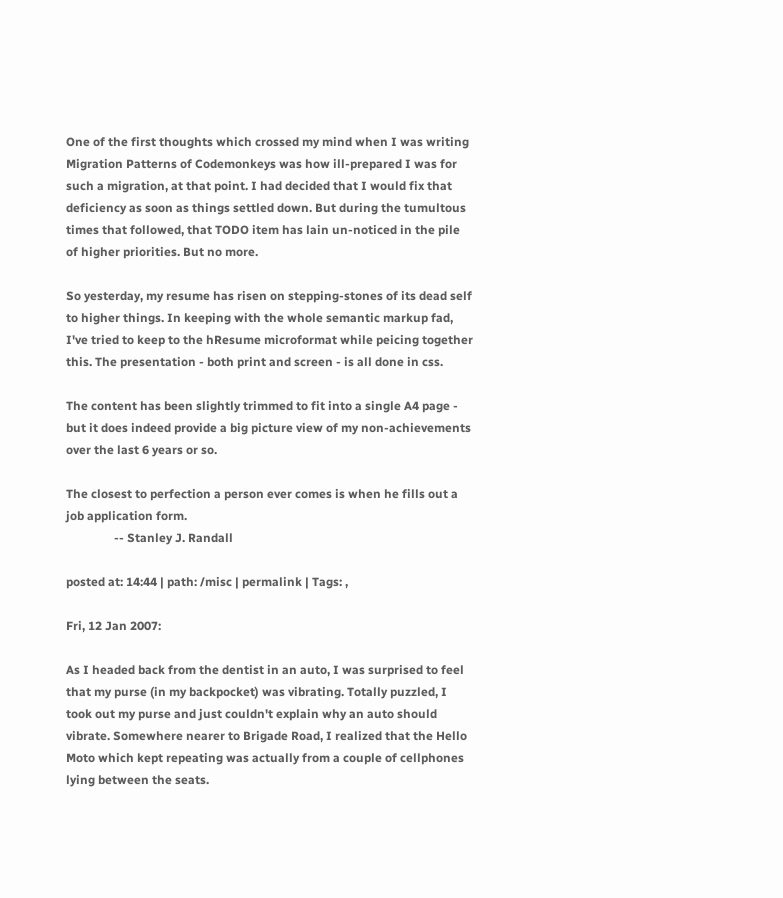One of the first thoughts which crossed my mind when I was writing Migration Patterns of Codemonkeys was how ill-prepared I was for such a migration, at that point. I had decided that I would fix that deficiency as soon as things settled down. But during the tumultous times that followed, that TODO item has lain un-noticed in the pile of higher priorities. But no more.

So yesterday, my resume has risen on stepping-stones of its dead self to higher things. In keeping with the whole semantic markup fad, I've tried to keep to the hResume microformat while peicing together this. The presentation - both print and screen - is all done in css.

The content has been slightly trimmed to fit into a single A4 page - but it does indeed provide a big picture view of my non-achievements over the last 6 years or so.

The closest to perfection a person ever comes is when he fills out a job application form.
                -- Stanley J. Randall

posted at: 14:44 | path: /misc | permalink | Tags: ,

Fri, 12 Jan 2007:

As I headed back from the dentist in an auto, I was surprised to feel that my purse (in my backpocket) was vibrating. Totally puzzled, I took out my purse and just couldn't explain why an auto should vibrate. Somewhere nearer to Brigade Road, I realized that the Hello Moto which kept repeating was actually from a couple of cellphones lying between the seats.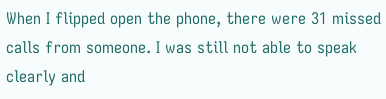When I flipped open the phone, there were 31 missed calls from someone. I was still not able to speak clearly and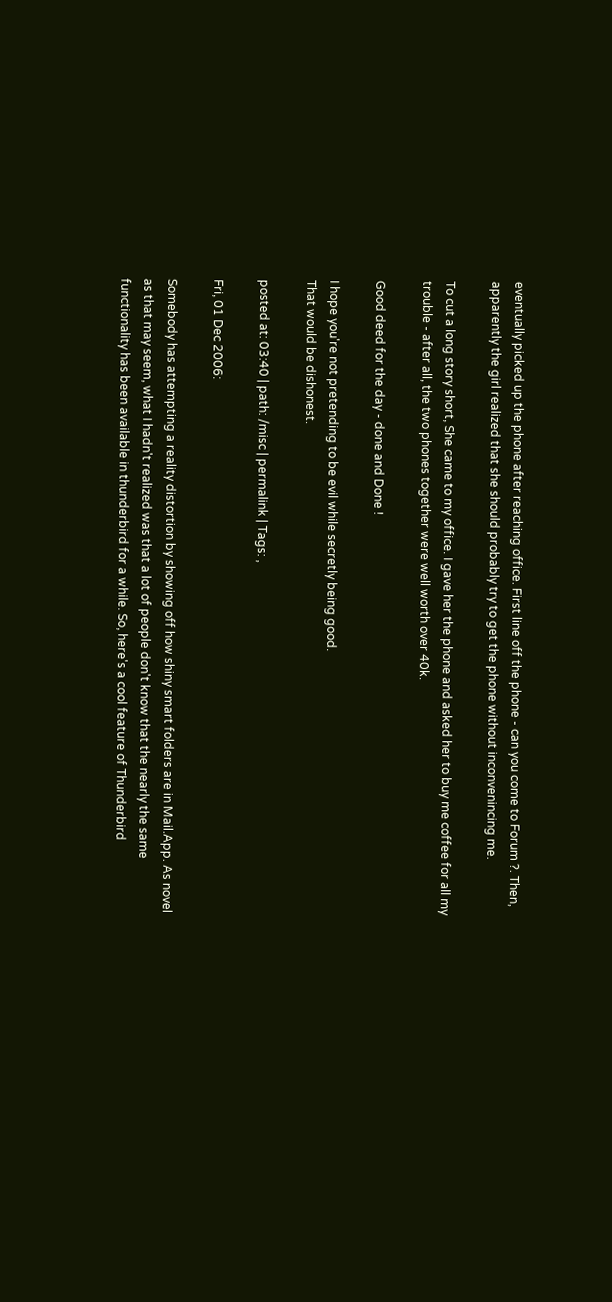eventually picked up the phone after reaching office. First line off the phone - can you come to Forum ?. Then, apparently the girl realized that she should probably try to get the phone without inconvenincing me.

To cut a long story short, She came to my office. I gave her the phone and asked her to buy me coffee for all my trouble - after all, the two phones together were well worth over 40k.

Good deed for the day - done and Done !

I hope you're not pretending to be evil while secretly being good.
That would be dishonest.

posted at: 03:40 | path: /misc | permalink | Tags: ,

Fri, 01 Dec 2006:

Somebody has attempting a reality distortion by showing off how shiny smart folders are in Mail.App. As novel as that may seem, what I hadn't realized was that a lot of people don't know that the nearly the same functionality has been available in thunderbird for a while. So, here's a cool feature of Thunderbird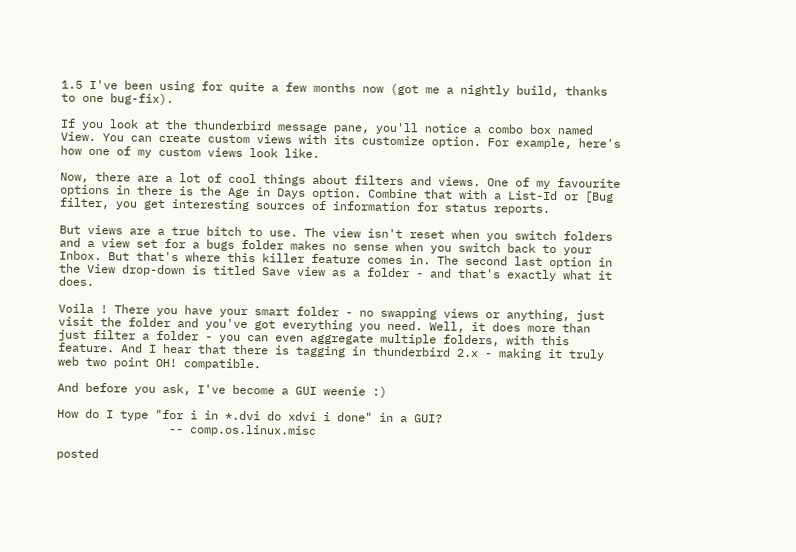1.5 I've been using for quite a few months now (got me a nightly build, thanks to one bug-fix).

If you look at the thunderbird message pane, you'll notice a combo box named View. You can create custom views with its customize option. For example, here's how one of my custom views look like.

Now, there are a lot of cool things about filters and views. One of my favourite options in there is the Age in Days option. Combine that with a List-Id or [Bug filter, you get interesting sources of information for status reports.

But views are a true bitch to use. The view isn't reset when you switch folders and a view set for a bugs folder makes no sense when you switch back to your Inbox. But that's where this killer feature comes in. The second last option in the View drop-down is titled Save view as a folder - and that's exactly what it does.

Voila ! There you have your smart folder - no swapping views or anything, just visit the folder and you've got everything you need. Well, it does more than just filter a folder - you can even aggregate multiple folders, with this feature. And I hear that there is tagging in thunderbird 2.x - making it truly web two point OH! compatible.

And before you ask, I've become a GUI weenie :)

How do I type "for i in *.dvi do xdvi i done" in a GUI?
                -- comp.os.linux.misc

posted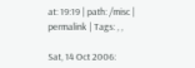at: 19:19 | path: /misc | permalink | Tags: , ,

Sat, 14 Oct 2006: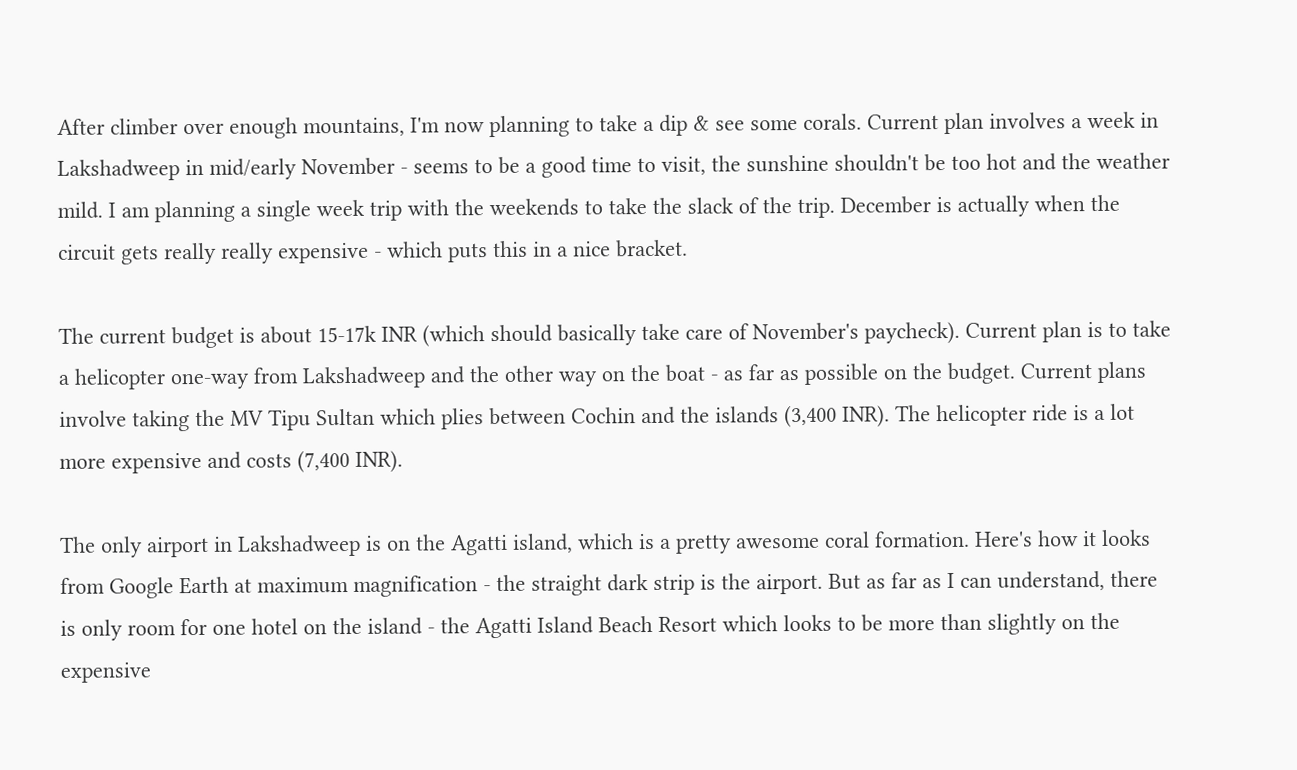After climber over enough mountains, I'm now planning to take a dip & see some corals. Current plan involves a week in Lakshadweep in mid/early November - seems to be a good time to visit, the sunshine shouldn't be too hot and the weather mild. I am planning a single week trip with the weekends to take the slack of the trip. December is actually when the circuit gets really really expensive - which puts this in a nice bracket.

The current budget is about 15-17k INR (which should basically take care of November's paycheck). Current plan is to take a helicopter one-way from Lakshadweep and the other way on the boat - as far as possible on the budget. Current plans involve taking the MV Tipu Sultan which plies between Cochin and the islands (3,400 INR). The helicopter ride is a lot more expensive and costs (7,400 INR).

The only airport in Lakshadweep is on the Agatti island, which is a pretty awesome coral formation. Here's how it looks from Google Earth at maximum magnification - the straight dark strip is the airport. But as far as I can understand, there is only room for one hotel on the island - the Agatti Island Beach Resort which looks to be more than slightly on the expensive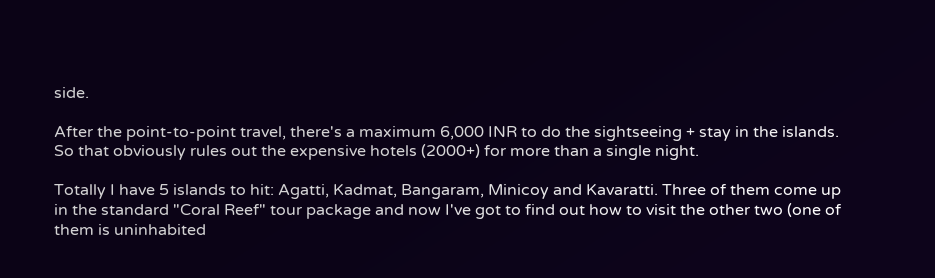side.

After the point-to-point travel, there's a maximum 6,000 INR to do the sightseeing + stay in the islands. So that obviously rules out the expensive hotels (2000+) for more than a single night.

Totally I have 5 islands to hit: Agatti, Kadmat, Bangaram, Minicoy and Kavaratti. Three of them come up in the standard "Coral Reef" tour package and now I've got to find out how to visit the other two (one of them is uninhabited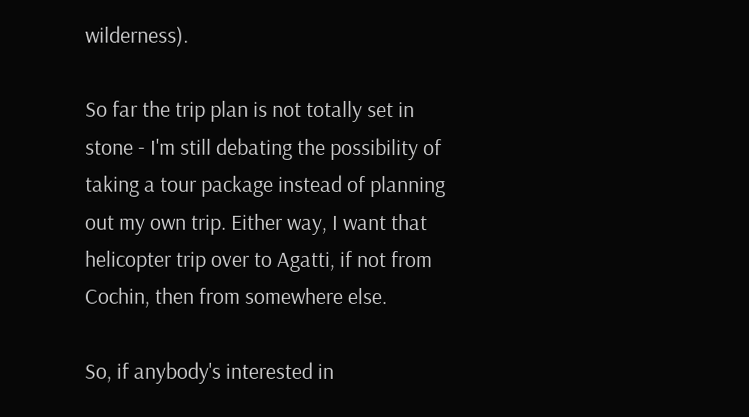wilderness).

So far the trip plan is not totally set in stone - I'm still debating the possibility of taking a tour package instead of planning out my own trip. Either way, I want that helicopter trip over to Agatti, if not from Cochin, then from somewhere else.

So, if anybody's interested in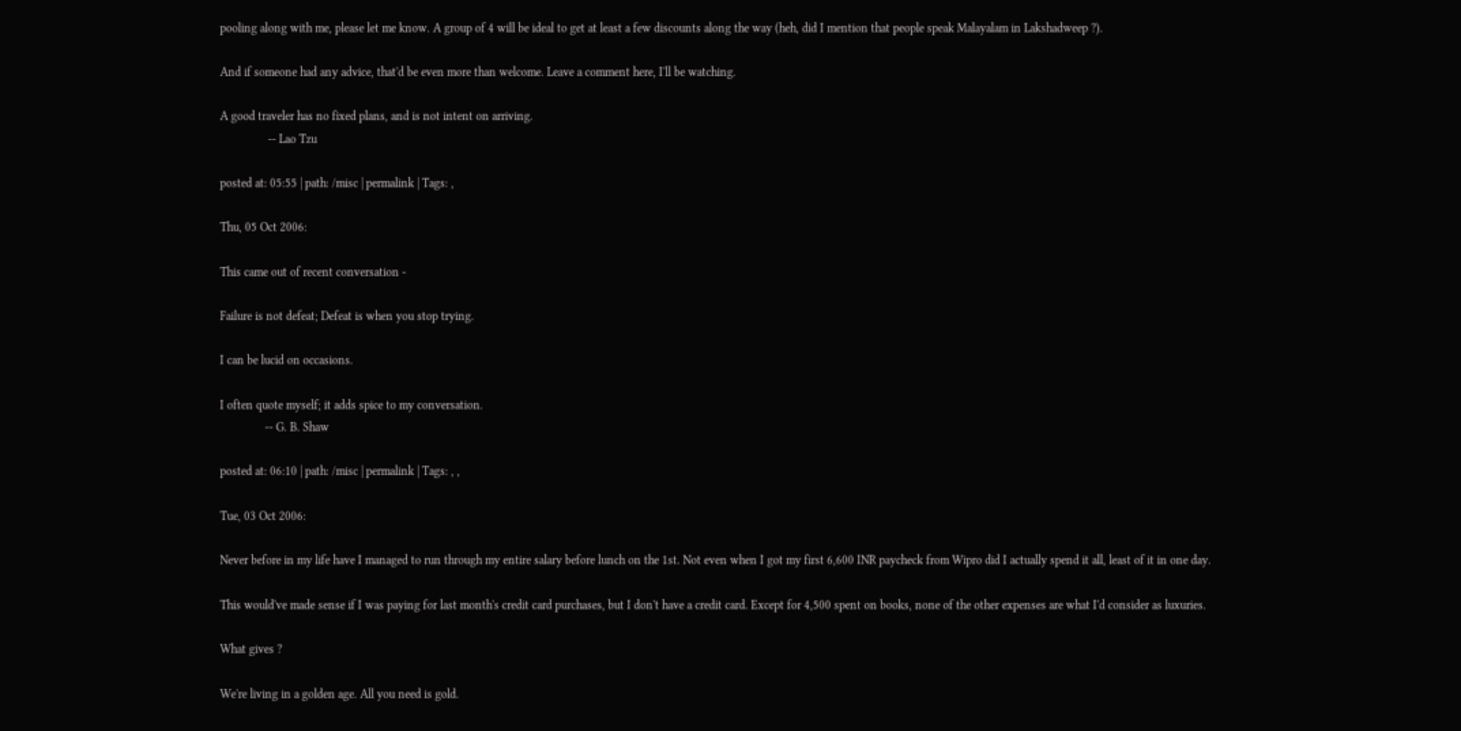pooling along with me, please let me know. A group of 4 will be ideal to get at least a few discounts along the way (heh, did I mention that people speak Malayalam in Lakshadweep ?).

And if someone had any advice, that'd be even more than welcome. Leave a comment here, I'll be watching.

A good traveler has no fixed plans, and is not intent on arriving.
                -- Lao Tzu

posted at: 05:55 | path: /misc | permalink | Tags: ,

Thu, 05 Oct 2006:

This came out of recent conversation -

Failure is not defeat; Defeat is when you stop trying.

I can be lucid on occasions.

I often quote myself; it adds spice to my conversation.
               -- G. B. Shaw

posted at: 06:10 | path: /misc | permalink | Tags: , ,

Tue, 03 Oct 2006:

Never before in my life have I managed to run through my entire salary before lunch on the 1st. Not even when I got my first 6,600 INR paycheck from Wipro did I actually spend it all, least of it in one day.

This would've made sense if I was paying for last month's credit card purchases, but I don't have a credit card. Except for 4,500 spent on books, none of the other expenses are what I'd consider as luxuries.

What gives ?

We're living in a golden age. All you need is gold.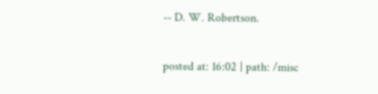-- D. W. Robertson.

posted at: 16:02 | path: /misc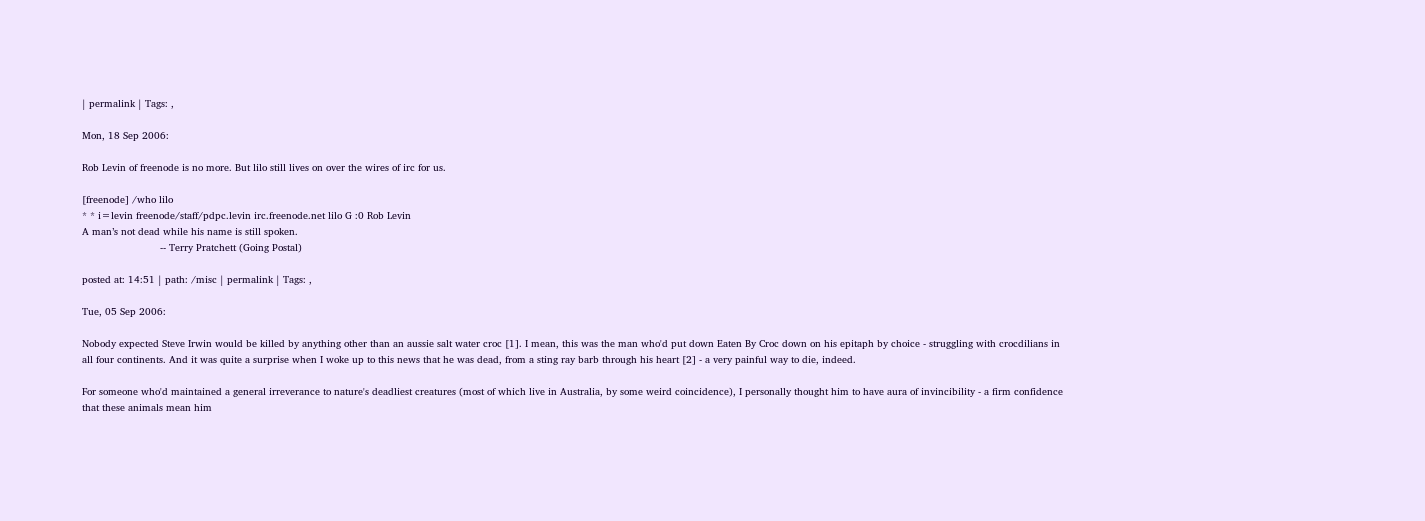| permalink | Tags: ,

Mon, 18 Sep 2006:

Rob Levin of freenode is no more. But lilo still lives on over the wires of irc for us.

[freenode] /who lilo
* * i=levin freenode/staff/pdpc.levin irc.freenode.net lilo G :0 Rob Levin
A man’s not dead while his name is still spoken.
                          -- Terry Pratchett (Going Postal)

posted at: 14:51 | path: /misc | permalink | Tags: ,

Tue, 05 Sep 2006:

Nobody expected Steve Irwin would be killed by anything other than an aussie salt water croc [1]. I mean, this was the man who'd put down Eaten By Croc down on his epitaph by choice - struggling with crocdilians in all four continents. And it was quite a surprise when I woke up to this news that he was dead, from a sting ray barb through his heart [2] - a very painful way to die, indeed.

For someone who'd maintained a general irreverance to nature's deadliest creatures (most of which live in Australia, by some weird coincidence), I personally thought him to have aura of invincibility - a firm confidence that these animals mean him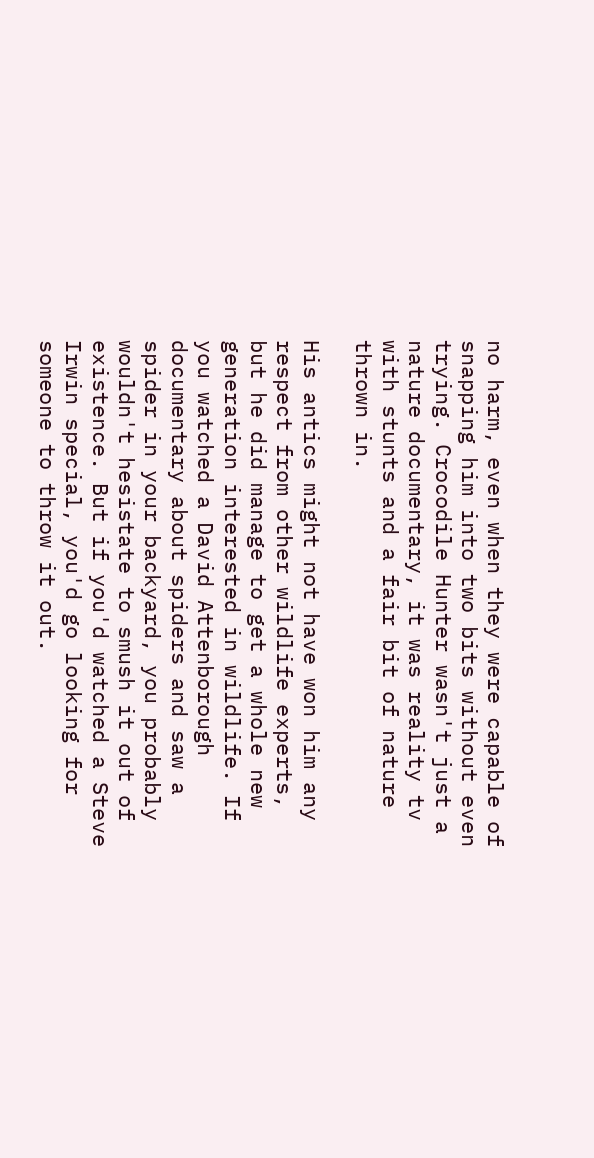no harm, even when they were capable of snapping him into two bits without even trying. Crocodile Hunter wasn't just a nature documentary, it was reality tv with stunts and a fair bit of nature thrown in.

His antics might not have won him any respect from other wildlife experts, but he did manage to get a whole new generation interested in wildlife. If you watched a David Attenborough documentary about spiders and saw a spider in your backyard, you probably wouldn't hesistate to smush it out of existence. But if you'd watched a Steve Irwin special, you'd go looking for someone to throw it out.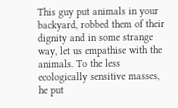This guy put animals in your backyard, robbed them of their dignity and in some strange way, let us empathise with the animals. To the less ecologically sensitive masses, he put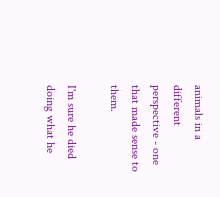animals in a different perspective - one that made sense to them.

I'm sure he died doing what he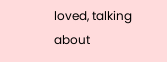loved, talking about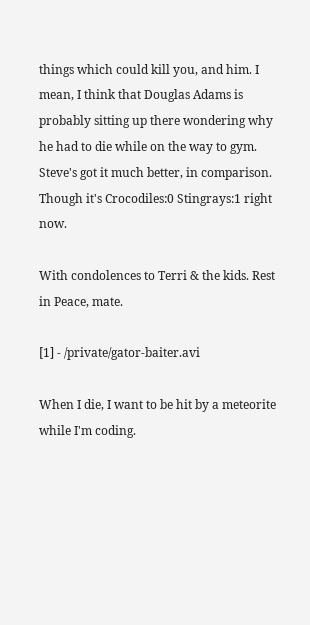things which could kill you, and him. I mean, I think that Douglas Adams is probably sitting up there wondering why he had to die while on the way to gym. Steve's got it much better, in comparison. Though it's Crocodiles:0 Stingrays:1 right now.

With condolences to Terri & the kids. Rest in Peace, mate.

[1] - /private/gator-baiter.avi

When I die, I want to be hit by a meteorite while I'm coding.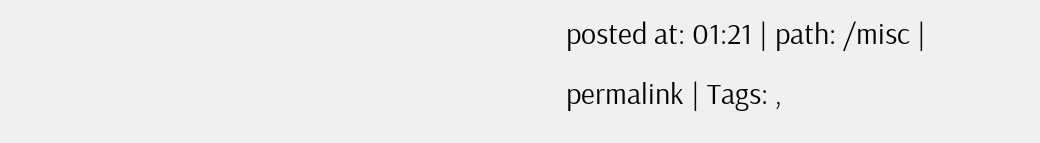posted at: 01:21 | path: /misc | permalink | Tags: ,